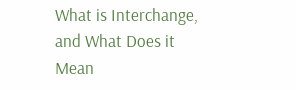What is Interchange, and What Does it Mean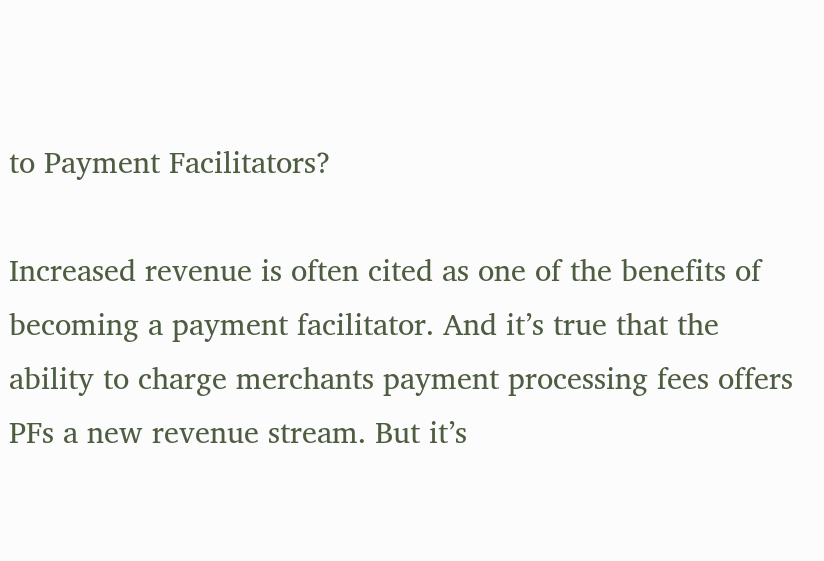to Payment Facilitators?

Increased revenue is often cited as one of the benefits of becoming a payment facilitator. And it’s true that the ability to charge merchants payment processing fees offers PFs a new revenue stream. But it’s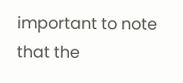important to note that the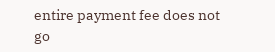entire payment fee does not go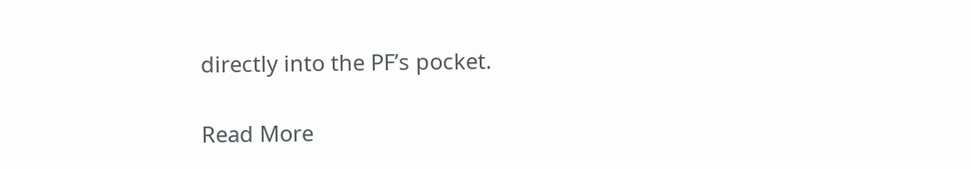directly into the PF’s pocket.

Read More